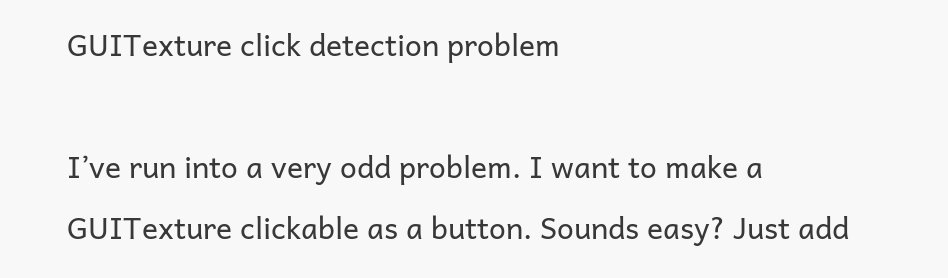GUITexture click detection problem

I’ve run into a very odd problem. I want to make a GUITexture clickable as a button. Sounds easy? Just add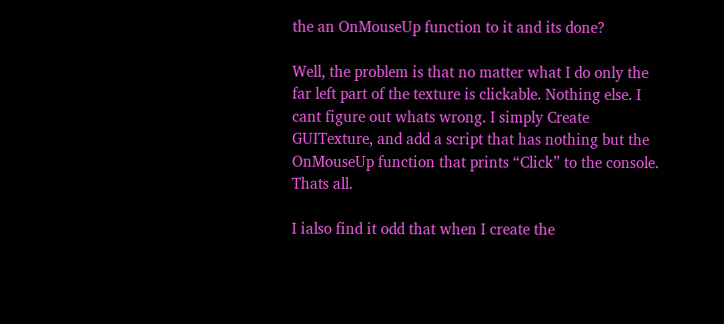the an OnMouseUp function to it and its done?

Well, the problem is that no matter what I do only the far left part of the texture is clickable. Nothing else. I cant figure out whats wrong. I simply Create GUITexture, and add a script that has nothing but the OnMouseUp function that prints “Click” to the console. Thats all.

I ialso find it odd that when I create the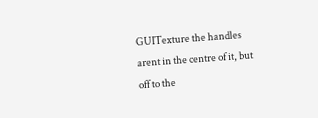GUITexture the handles arent in the centre of it, but off to the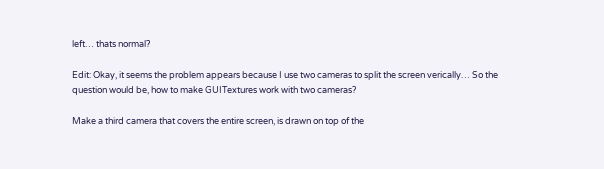left… thats normal?

Edit: Okay, it seems the problem appears because I use two cameras to split the screen verically… So the question would be, how to make GUITextures work with two cameras?

Make a third camera that covers the entire screen, is drawn on top of the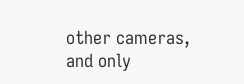other cameras, and only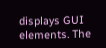displays GUI elements. The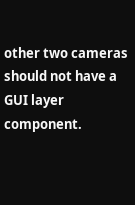other two cameras should not have a GUI layer component.